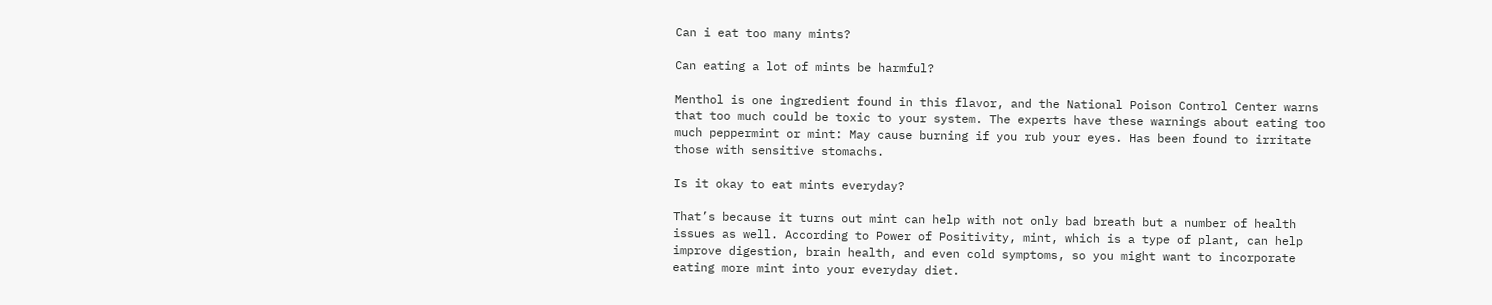Can i eat too many mints?

Can eating a lot of mints be harmful?

Menthol is one ingredient found in this flavor, and the National Poison Control Center warns that too much could be toxic to your system. The experts have these warnings about eating too much peppermint or mint: May cause burning if you rub your eyes. Has been found to irritate those with sensitive stomachs.

Is it okay to eat mints everyday?

That’s because it turns out mint can help with not only bad breath but a number of health issues as well. According to Power of Positivity, mint, which is a type of plant, can help improve digestion, brain health, and even cold symptoms, so you might want to incorporate eating more mint into your everyday diet.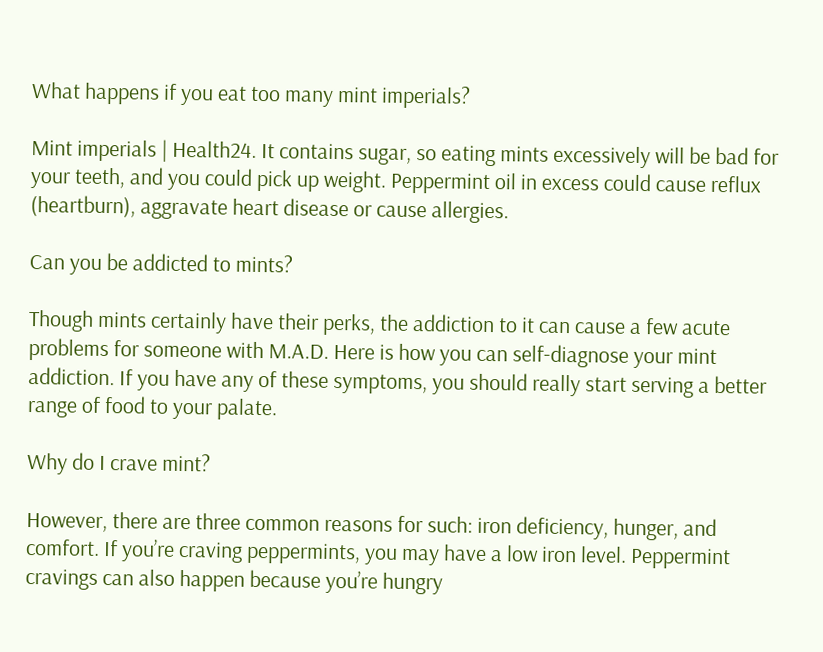What happens if you eat too many mint imperials?

Mint imperials | Health24. It contains sugar, so eating mints excessively will be bad for your teeth, and you could pick up weight. Peppermint oil in excess could cause reflux (heartburn), aggravate heart disease or cause allergies.

Can you be addicted to mints?

Though mints certainly have their perks, the addiction to it can cause a few acute problems for someone with M.A.D. Here is how you can self-diagnose your mint addiction. If you have any of these symptoms, you should really start serving a better range of food to your palate.

Why do I crave mint?

However, there are three common reasons for such: iron deficiency, hunger, and comfort. If you’re craving peppermints, you may have a low iron level. Peppermint cravings can also happen because you’re hungry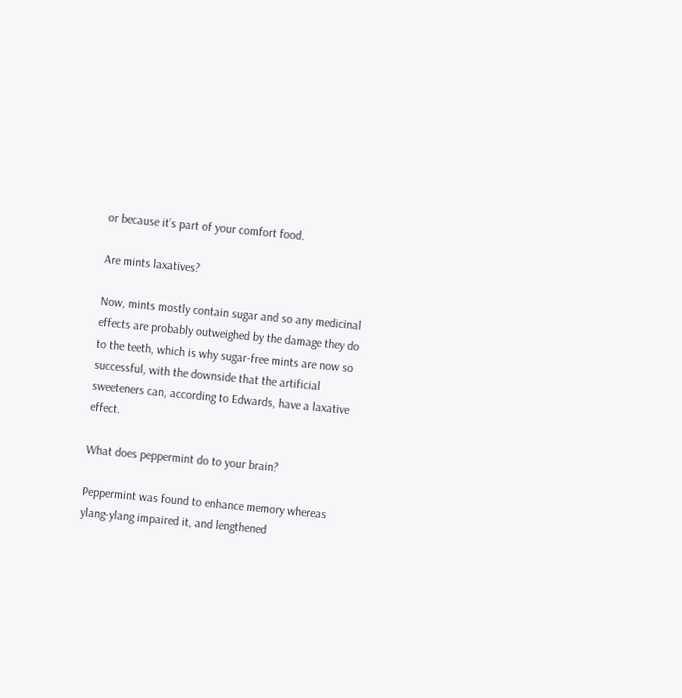or because it’s part of your comfort food.

Are mints laxatives?

Now, mints mostly contain sugar and so any medicinal effects are probably outweighed by the damage they do to the teeth, which is why sugar-free mints are now so successful, with the downside that the artificial sweeteners can, according to Edwards, have a laxative effect.

What does peppermint do to your brain?

Peppermint was found to enhance memory whereas ylang-ylang impaired it, and lengthened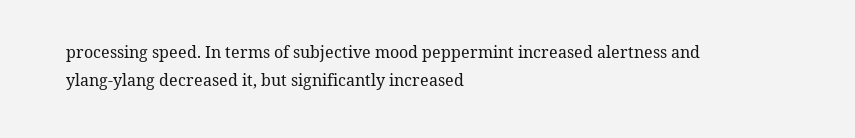processing speed. In terms of subjective mood peppermint increased alertness and ylang-ylang decreased it, but significantly increased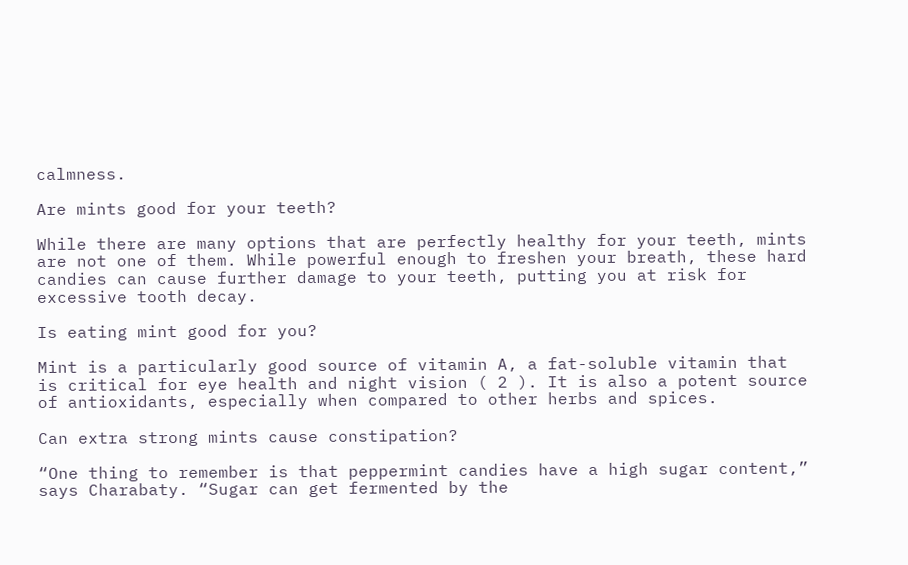calmness.

Are mints good for your teeth?

While there are many options that are perfectly healthy for your teeth, mints are not one of them. While powerful enough to freshen your breath, these hard candies can cause further damage to your teeth, putting you at risk for excessive tooth decay.

Is eating mint good for you?

Mint is a particularly good source of vitamin A, a fat-soluble vitamin that is critical for eye health and night vision ( 2 ). It is also a potent source of antioxidants, especially when compared to other herbs and spices.

Can extra strong mints cause constipation?

“One thing to remember is that peppermint candies have a high sugar content,” says Charabaty. “Sugar can get fermented by the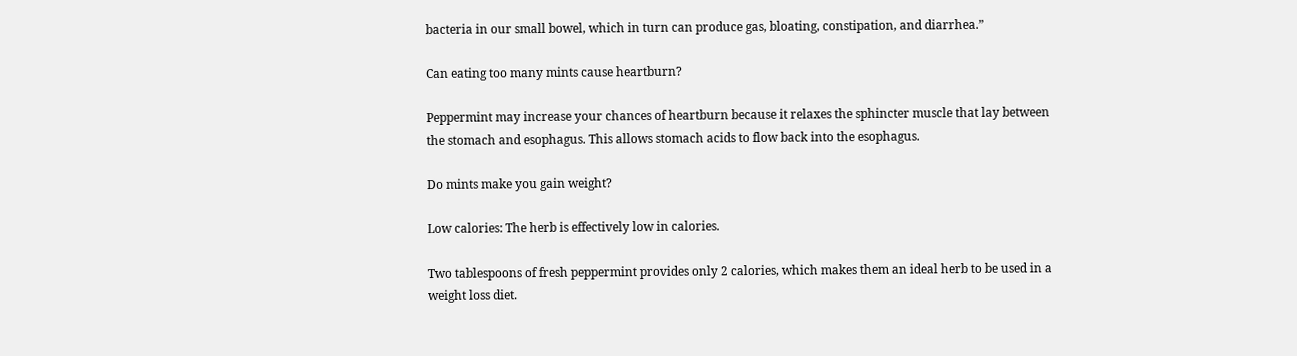bacteria in our small bowel, which in turn can produce gas, bloating, constipation, and diarrhea.”

Can eating too many mints cause heartburn?

Peppermint may increase your chances of heartburn because it relaxes the sphincter muscle that lay between the stomach and esophagus. This allows stomach acids to flow back into the esophagus.

Do mints make you gain weight?

Low calories: The herb is effectively low in calories.

Two tablespoons of fresh peppermint provides only 2 calories, which makes them an ideal herb to be used in a weight loss diet.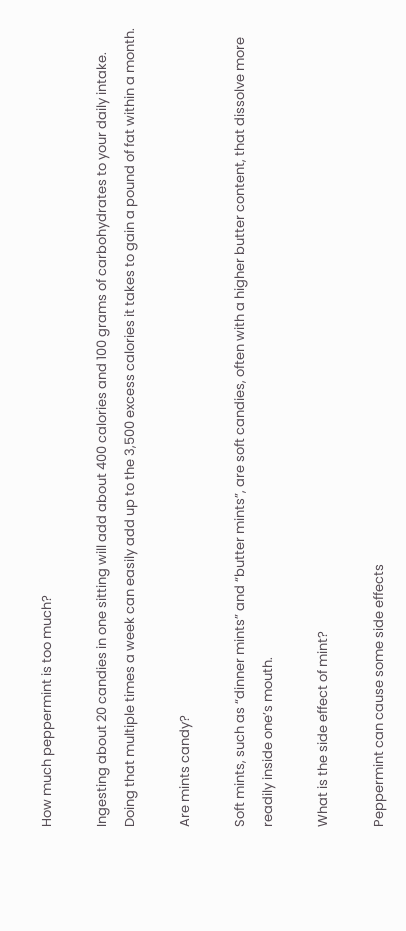How much peppermint is too much?

Ingesting about 20 candies in one sitting will add about 400 calories and 100 grams of carbohydrates to your daily intake. Doing that multiple times a week can easily add up to the 3,500 excess calories it takes to gain a pound of fat within a month.

Are mints candy?

Soft mints, such as “dinner mints” and “butter mints”, are soft candies, often with a higher butter content, that dissolve more readily inside one’s mouth.

What is the side effect of mint?

Peppermint can cause some side effects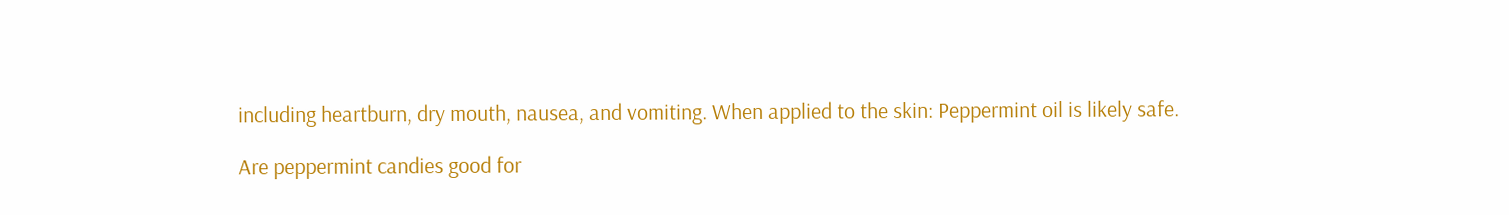including heartburn, dry mouth, nausea, and vomiting. When applied to the skin: Peppermint oil is likely safe.

Are peppermint candies good for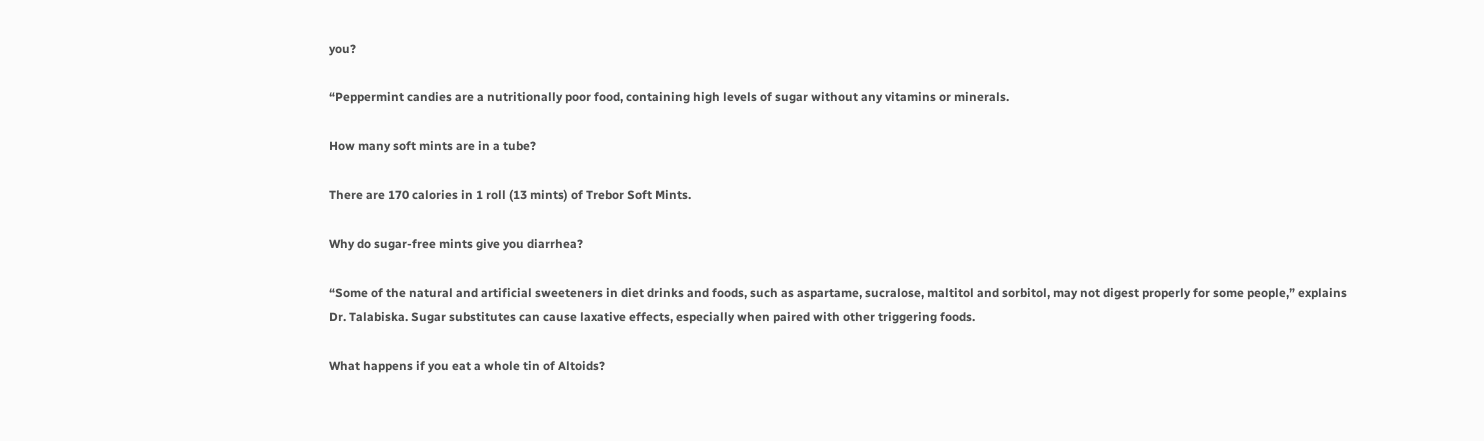you?

“Peppermint candies are a nutritionally poor food, containing high levels of sugar without any vitamins or minerals.

How many soft mints are in a tube?

There are 170 calories in 1 roll (13 mints) of Trebor Soft Mints.

Why do sugar-free mints give you diarrhea?

“Some of the natural and artificial sweeteners in diet drinks and foods, such as aspartame, sucralose, maltitol and sorbitol, may not digest properly for some people,” explains Dr. Talabiska. Sugar substitutes can cause laxative effects, especially when paired with other triggering foods.

What happens if you eat a whole tin of Altoids?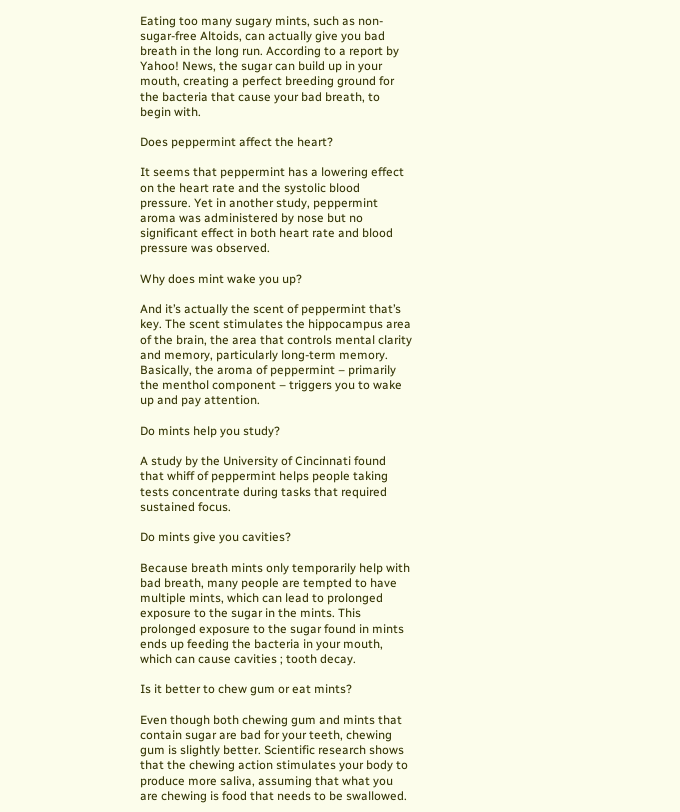Eating too many sugary mints, such as non-sugar-free Altoids, can actually give you bad breath in the long run. According to a report by Yahoo! News, the sugar can build up in your mouth, creating a perfect breeding ground for the bacteria that cause your bad breath, to begin with.

Does peppermint affect the heart?

It seems that peppermint has a lowering effect on the heart rate and the systolic blood pressure. Yet in another study, peppermint aroma was administered by nose but no significant effect in both heart rate and blood pressure was observed.

Why does mint wake you up?

And it’s actually the scent of peppermint that’s key. The scent stimulates the hippocampus area of the brain, the area that controls mental clarity and memory, particularly long-term memory. Basically, the aroma of peppermint – primarily the menthol component – triggers you to wake up and pay attention.

Do mints help you study?

A study by the University of Cincinnati found that whiff of peppermint helps people taking tests concentrate during tasks that required sustained focus.

Do mints give you cavities?

Because breath mints only temporarily help with bad breath, many people are tempted to have multiple mints, which can lead to prolonged exposure to the sugar in the mints. This prolonged exposure to the sugar found in mints ends up feeding the bacteria in your mouth, which can cause cavities ; tooth decay.

Is it better to chew gum or eat mints?

Even though both chewing gum and mints that contain sugar are bad for your teeth, chewing gum is slightly better. Scientific research shows that the chewing action stimulates your body to produce more saliva, assuming that what you are chewing is food that needs to be swallowed.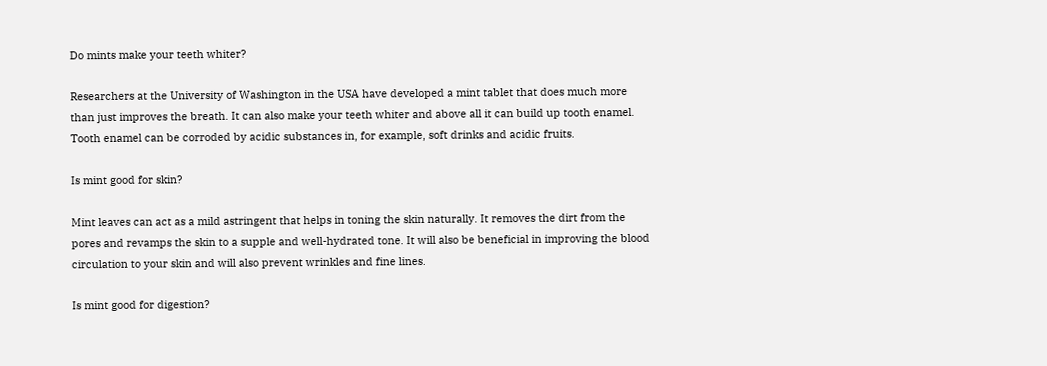Do mints make your teeth whiter?

Researchers at the University of Washington in the USA have developed a mint tablet that does much more than just improves the breath. It can also make your teeth whiter and above all it can build up tooth enamel. Tooth enamel can be corroded by acidic substances in, for example, soft drinks and acidic fruits.

Is mint good for skin?

Mint leaves can act as a mild astringent that helps in toning the skin naturally. It removes the dirt from the pores and revamps the skin to a supple and well-hydrated tone. It will also be beneficial in improving the blood circulation to your skin and will also prevent wrinkles and fine lines.

Is mint good for digestion?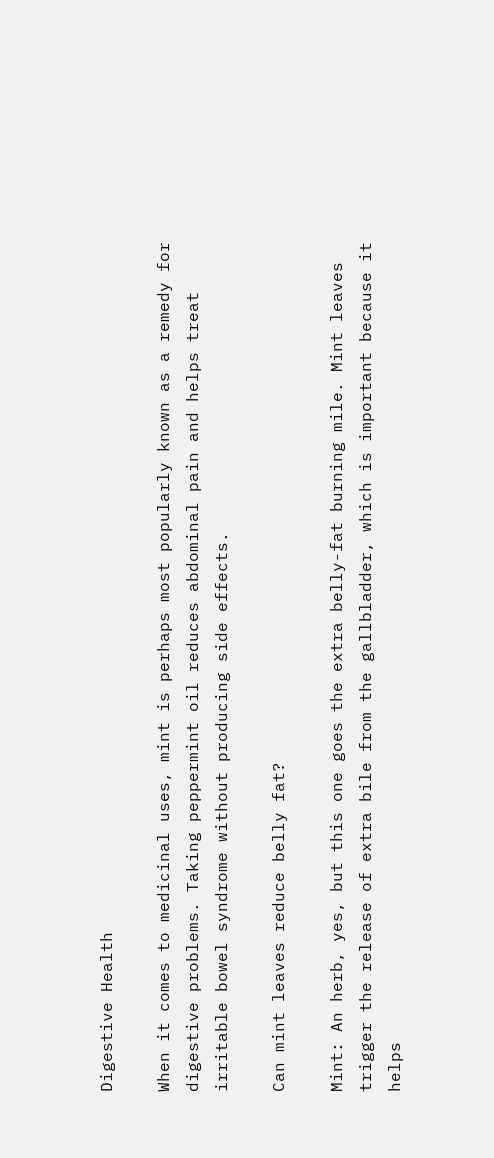Digestive Health

When it comes to medicinal uses, mint is perhaps most popularly known as a remedy for digestive problems. Taking peppermint oil reduces abdominal pain and helps treat irritable bowel syndrome without producing side effects.

Can mint leaves reduce belly fat?

Mint: An herb, yes, but this one goes the extra belly-fat burning mile. Mint leaves trigger the release of extra bile from the gallbladder, which is important because it helps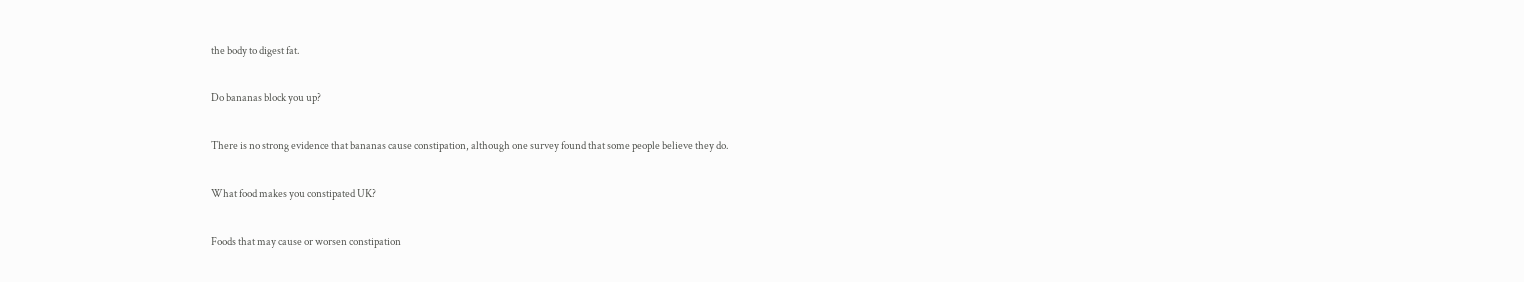the body to digest fat.

Do bananas block you up?

There is no strong evidence that bananas cause constipation, although one survey found that some people believe they do.

What food makes you constipated UK?

Foods that may cause or worsen constipation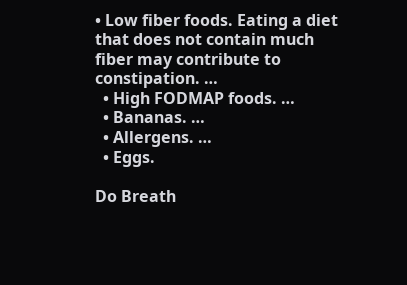• Low fiber foods. Eating a diet that does not contain much fiber may contribute to constipation. …
  • High FODMAP foods. …
  • Bananas. …
  • Allergens. …
  • Eggs.

Do Breath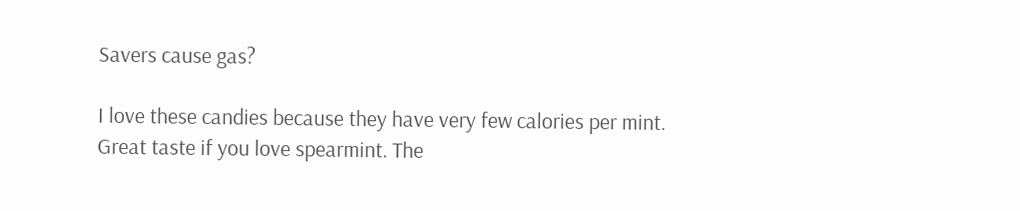Savers cause gas?

I love these candies because they have very few calories per mint. Great taste if you love spearmint. The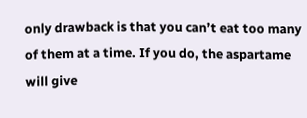only drawback is that you can’t eat too many of them at a time. If you do, the aspartame will give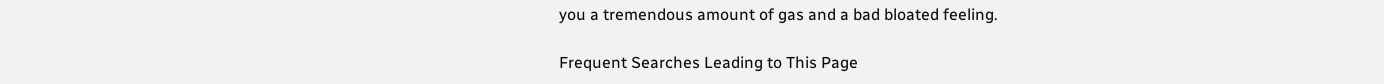you a tremendous amount of gas and a bad bloated feeling.

Frequent Searches Leading to This Page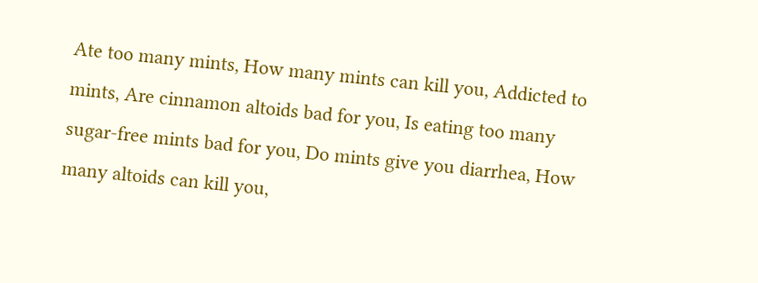Ate too many mints, How many mints can kill you, Addicted to mints, Are cinnamon altoids bad for you, Is eating too many sugar-free mints bad for you, Do mints give you diarrhea, How many altoids can kill you,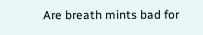Are breath mints bad for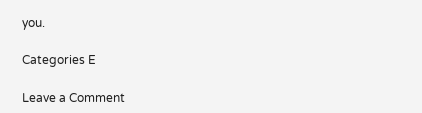you.

Categories E

Leave a Comment